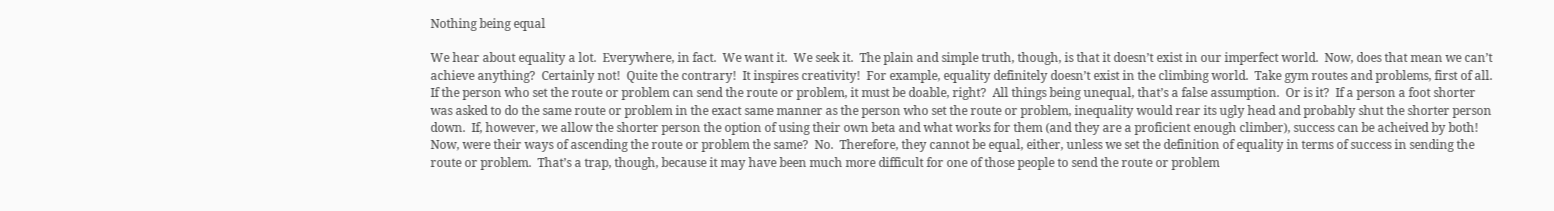Nothing being equal

We hear about equality a lot.  Everywhere, in fact.  We want it.  We seek it.  The plain and simple truth, though, is that it doesn’t exist in our imperfect world.  Now, does that mean we can’t achieve anything?  Certainly not!  Quite the contrary!  It inspires creativity!  For example, equality definitely doesn’t exist in the climbing world.  Take gym routes and problems, first of all.  If the person who set the route or problem can send the route or problem, it must be doable, right?  All things being unequal, that’s a false assumption.  Or is it?  If a person a foot shorter was asked to do the same route or problem in the exact same manner as the person who set the route or problem, inequality would rear its ugly head and probably shut the shorter person down.  If, however, we allow the shorter person the option of using their own beta and what works for them (and they are a proficient enough climber), success can be acheived by both!  Now, were their ways of ascending the route or problem the same?  No.  Therefore, they cannot be equal, either, unless we set the definition of equality in terms of success in sending the route or problem.  That’s a trap, though, because it may have been much more difficult for one of those people to send the route or problem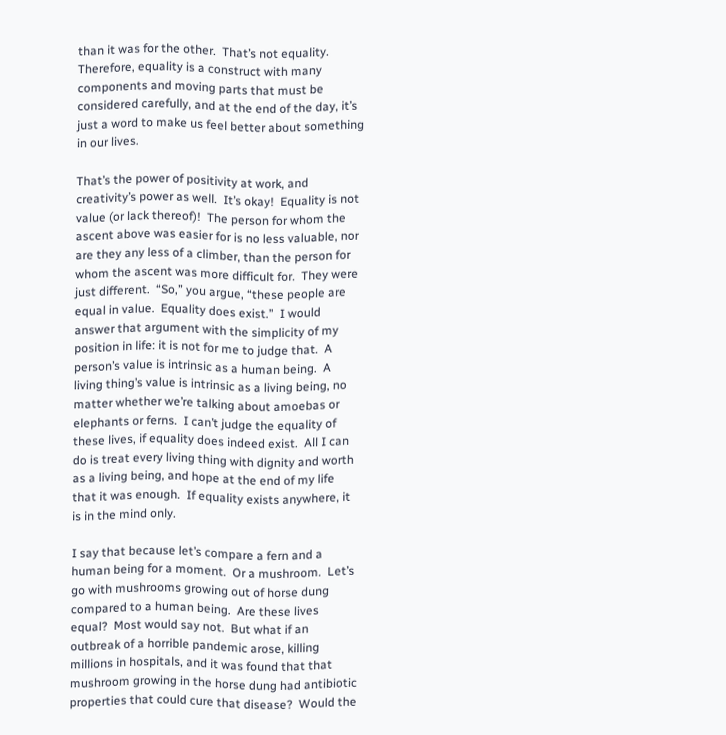than it was for the other.  That’s not equality.  Therefore, equality is a construct with many components and moving parts that must be considered carefully, and at the end of the day, it’s just a word to make us feel better about something in our lives.

That’s the power of positivity at work, and creativity’s power as well.  It’s okay!  Equality is not value (or lack thereof)!  The person for whom the ascent above was easier for is no less valuable, nor are they any less of a climber, than the person for whom the ascent was more difficult for.  They were just different.  “So,” you argue, “these people are equal in value.  Equality does exist.”  I would answer that argument with the simplicity of my position in life: it is not for me to judge that.  A person’s value is intrinsic as a human being.  A living thing’s value is intrinsic as a living being, no matter whether we’re talking about amoebas or elephants or ferns.  I can’t judge the equality of these lives, if equality does indeed exist.  All I can do is treat every living thing with dignity and worth as a living being, and hope at the end of my life that it was enough.  If equality exists anywhere, it is in the mind only.

I say that because let’s compare a fern and a human being for a moment.  Or a mushroom.  Let’s go with mushrooms growing out of horse dung compared to a human being.  Are these lives equal?  Most would say not.  But what if an outbreak of a horrible pandemic arose, killing millions in hospitals, and it was found that that mushroom growing in the horse dung had antibiotic properties that could cure that disease?  Would the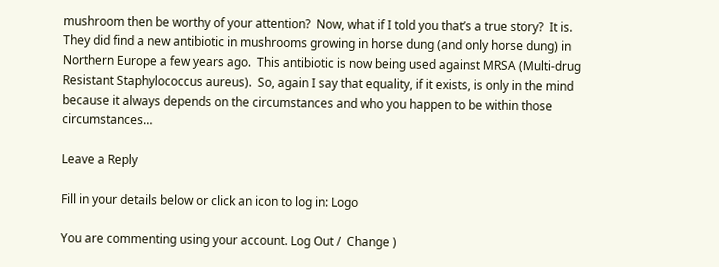mushroom then be worthy of your attention?  Now, what if I told you that’s a true story?  It is.  They did find a new antibiotic in mushrooms growing in horse dung (and only horse dung) in Northern Europe a few years ago.  This antibiotic is now being used against MRSA (Multi-drug Resistant Staphylococcus aureus).  So, again I say that equality, if it exists, is only in the mind because it always depends on the circumstances and who you happen to be within those circumstances…

Leave a Reply

Fill in your details below or click an icon to log in: Logo

You are commenting using your account. Log Out /  Change )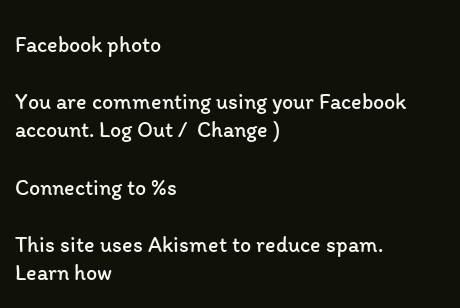Facebook photo

You are commenting using your Facebook account. Log Out /  Change )

Connecting to %s

This site uses Akismet to reduce spam. Learn how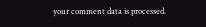your comment data is processed.